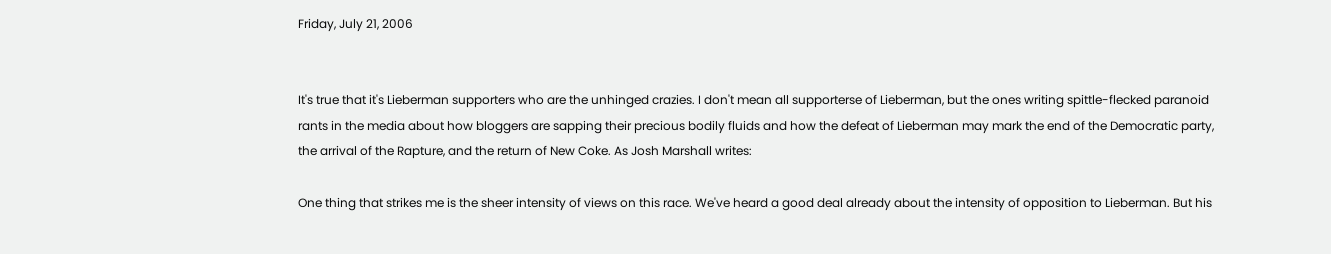Friday, July 21, 2006


It's true that it's Lieberman supporters who are the unhinged crazies. I don't mean all supporterse of Lieberman, but the ones writing spittle-flecked paranoid rants in the media about how bloggers are sapping their precious bodily fluids and how the defeat of Lieberman may mark the end of the Democratic party, the arrival of the Rapture, and the return of New Coke. As Josh Marshall writes:

One thing that strikes me is the sheer intensity of views on this race. We've heard a good deal already about the intensity of opposition to Lieberman. But his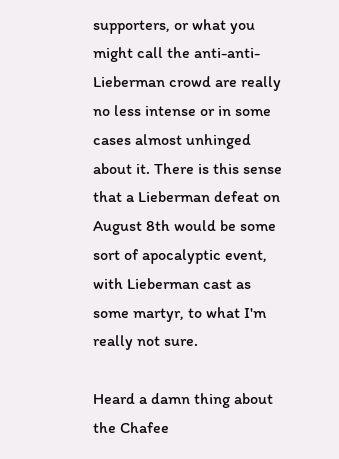supporters, or what you might call the anti-anti-Lieberman crowd are really no less intense or in some cases almost unhinged about it. There is this sense that a Lieberman defeat on August 8th would be some sort of apocalyptic event, with Lieberman cast as some martyr, to what I'm really not sure.

Heard a damn thing about the Chafee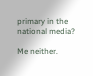primary in the national media?

Me neither.